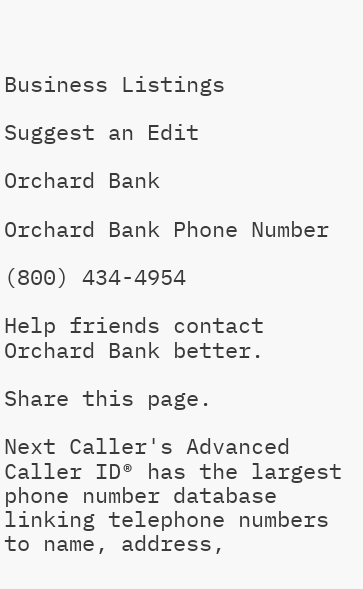Business Listings

Suggest an Edit

Orchard Bank

Orchard Bank Phone Number

(800) 434-4954

Help friends contact Orchard Bank better.

Share this page.

Next Caller's Advanced Caller ID® has the largest phone number database linking telephone numbers to name, address,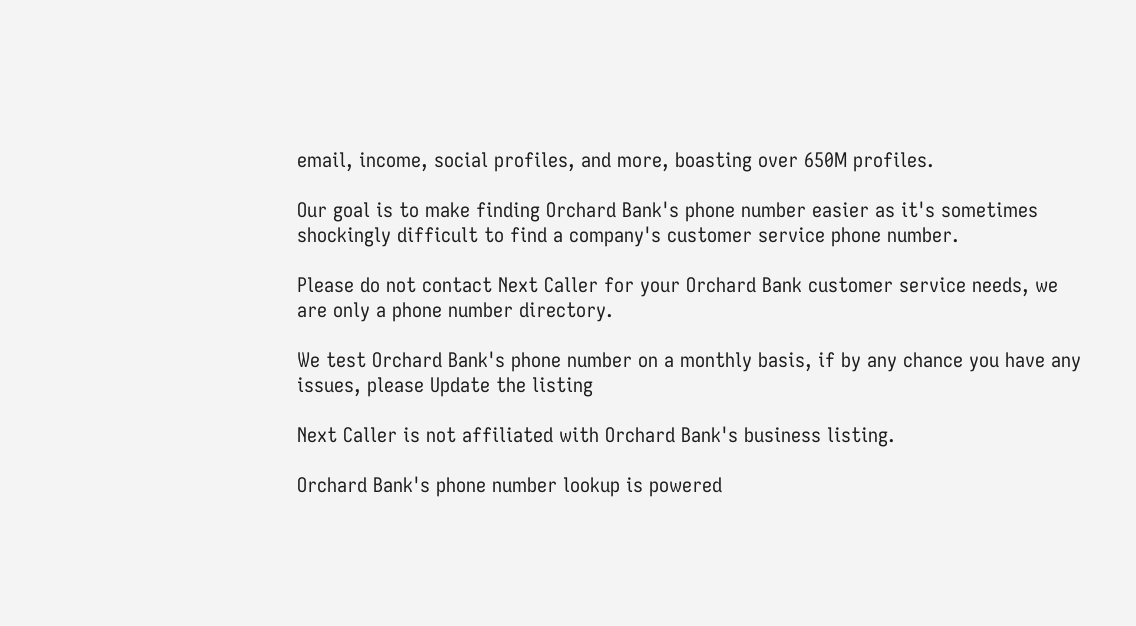email, income, social profiles, and more, boasting over 650M profiles.

Our goal is to make finding Orchard Bank's phone number easier as it's sometimes shockingly difficult to find a company's customer service phone number.

Please do not contact Next Caller for your Orchard Bank customer service needs, we are only a phone number directory.

We test Orchard Bank's phone number on a monthly basis, if by any chance you have any issues, please Update the listing

Next Caller is not affiliated with Orchard Bank's business listing.

Orchard Bank's phone number lookup is powered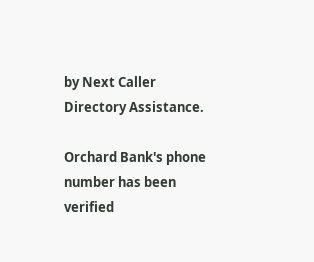by Next Caller Directory Assistance.

Orchard Bank's phone number has been verified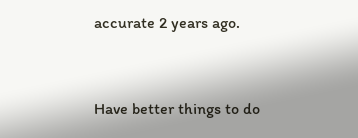accurate 2 years ago.


Have better things to do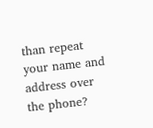than repeat your name and address over the phone?